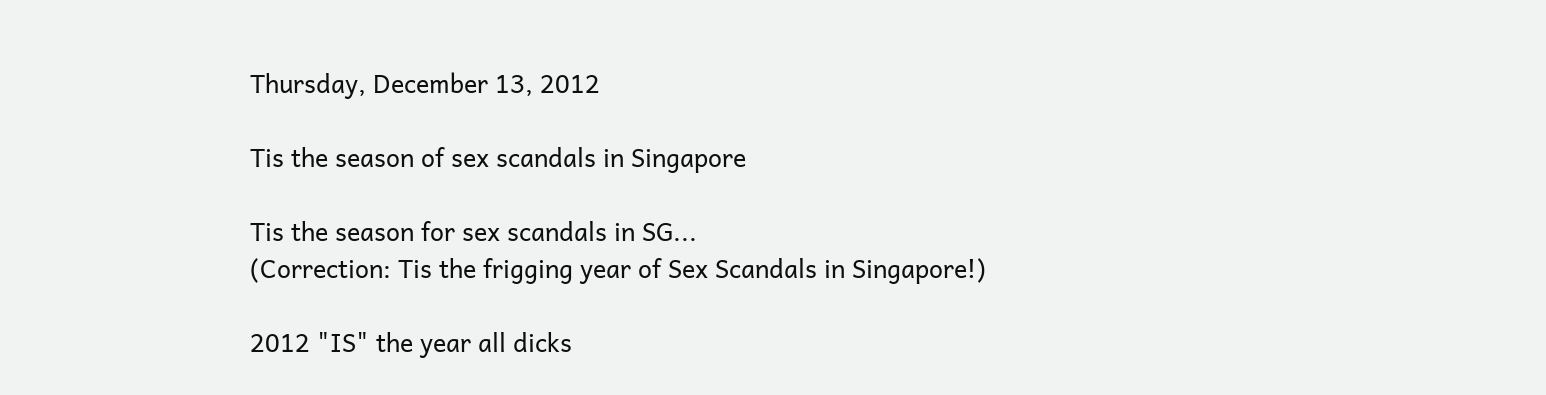Thursday, December 13, 2012

Tis the season of sex scandals in Singapore

Tis the season for sex scandals in SG...
(Correction: Tis the frigging year of Sex Scandals in Singapore!)

2012 "IS" the year all dicks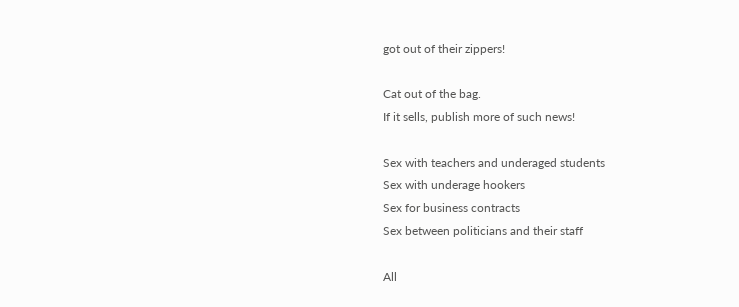got out of their zippers!

Cat out of the bag.
If it sells, publish more of such news!

Sex with teachers and underaged students
Sex with underage hookers
Sex for business contracts
Sex between politicians and their staff

All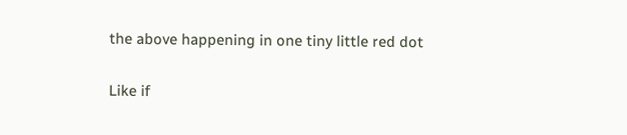the above happening in one tiny little red dot

Like if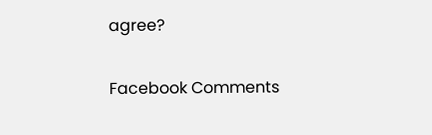agree?

Facebook Comments